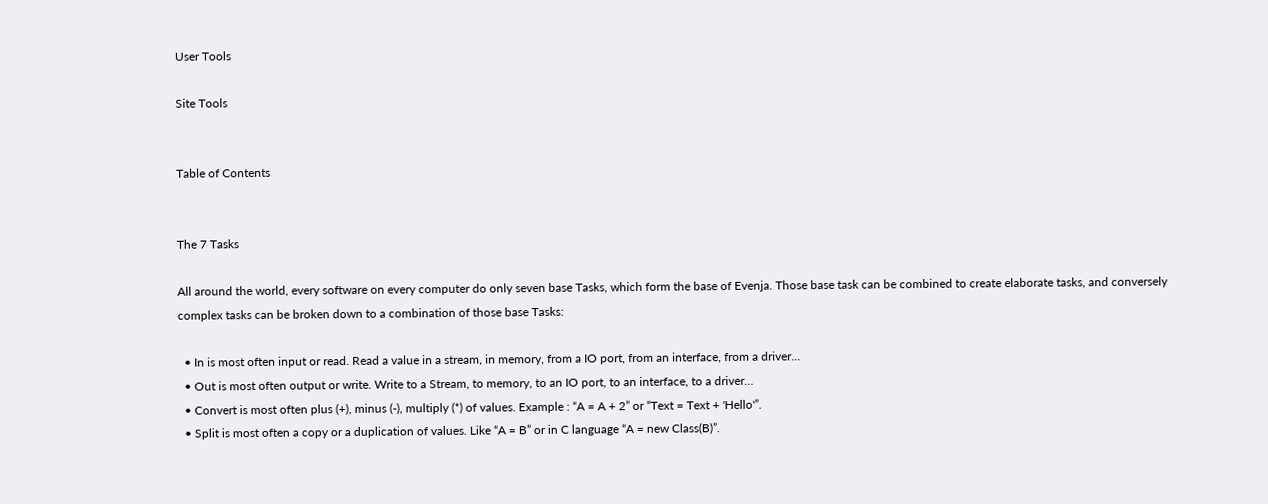User Tools

Site Tools


Table of Contents


The 7 Tasks

All around the world, every software on every computer do only seven base Tasks, which form the base of Evenja. Those base task can be combined to create elaborate tasks, and conversely complex tasks can be broken down to a combination of those base Tasks:

  • In is most often input or read. Read a value in a stream, in memory, from a IO port, from an interface, from a driver…
  • Out is most often output or write. Write to a Stream, to memory, to an IO port, to an interface, to a driver…
  • Convert is most often plus (+), minus (-), multiply (*) of values. Example : “A = A + 2” or “Text = Text + 'Hello'”.
  • Split is most often a copy or a duplication of values. Like “A = B” or in C language “A = new Class(B)”.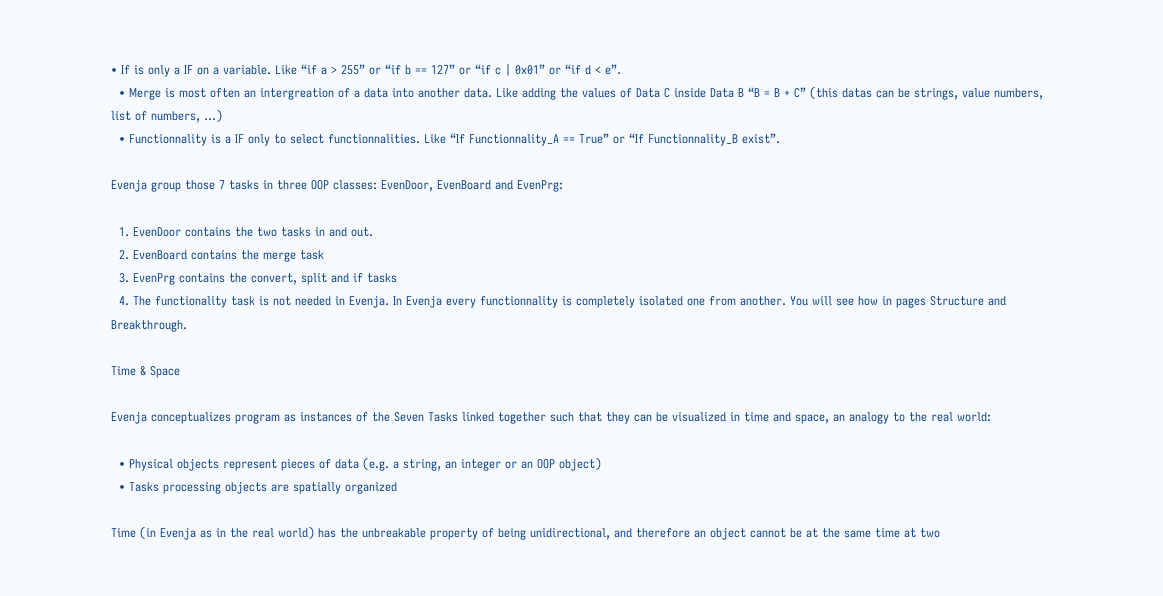• If is only a IF on a variable. Like “if a > 255” or “if b == 127” or “if c | 0x01” or “if d < e”.
  • Merge is most often an intergreation of a data into another data. Like adding the values of Data C inside Data B “B = B + C” (this datas can be strings, value numbers, list of numbers, …)
  • Functionnality is a IF only to select functionnalities. Like “If Functionnality_A == True” or “If Functionnality_B exist”.

Evenja group those 7 tasks in three OOP classes: EvenDoor, EvenBoard and EvenPrg:

  1. EvenDoor contains the two tasks in and out.
  2. EvenBoard contains the merge task
  3. EvenPrg contains the convert, split and if tasks
  4. The functionality task is not needed in Evenja. In Evenja every functionnality is completely isolated one from another. You will see how in pages Structure and Breakthrough.

Time & Space

Evenja conceptualizes program as instances of the Seven Tasks linked together such that they can be visualized in time and space, an analogy to the real world:

  • Physical objects represent pieces of data (e.g. a string, an integer or an OOP object)
  • Tasks processing objects are spatially organized

Time (in Evenja as in the real world) has the unbreakable property of being unidirectional, and therefore an object cannot be at the same time at two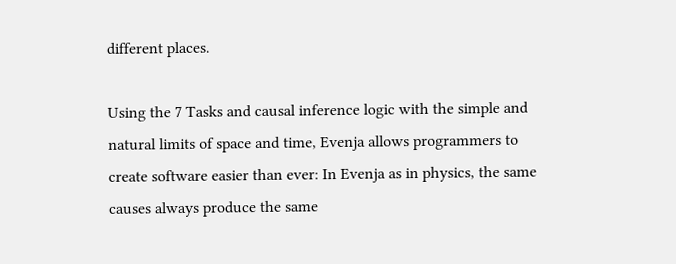different places.

Using the 7 Tasks and causal inference logic with the simple and natural limits of space and time, Evenja allows programmers to create software easier than ever: In Evenja as in physics, the same causes always produce the same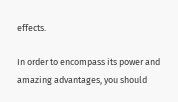effects.

In order to encompass its power and amazing advantages, you should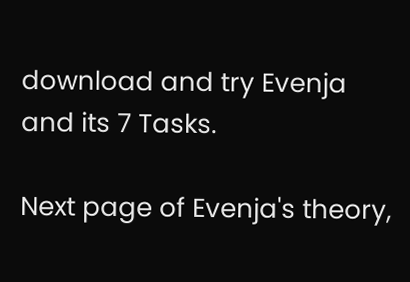download and try Evenja and its 7 Tasks.

Next page of Evenja's theory,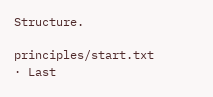Structure.

principles/start.txt · Last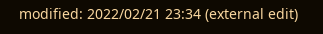modified: 2022/02/21 23:34 (external edit)